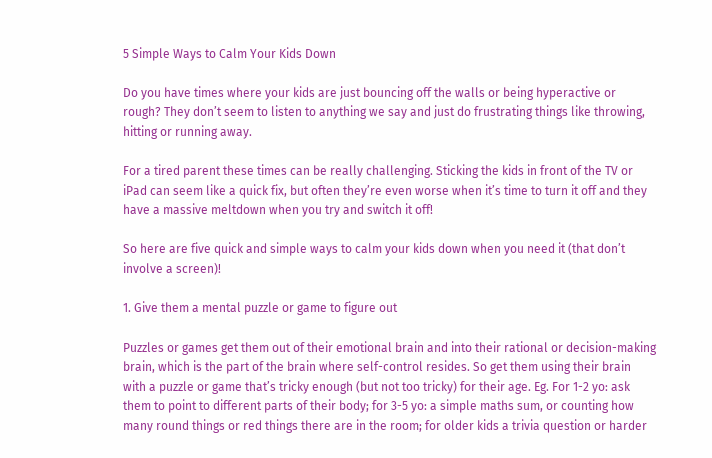5 Simple Ways to Calm Your Kids Down

Do you have times where your kids are just bouncing off the walls or being hyperactive or rough? They don’t seem to listen to anything we say and just do frustrating things like throwing, hitting or running away.

For a tired parent these times can be really challenging. Sticking the kids in front of the TV or iPad can seem like a quick fix, but often they’re even worse when it’s time to turn it off and they have a massive meltdown when you try and switch it off!

So here are five quick and simple ways to calm your kids down when you need it (that don’t involve a screen)!

1. Give them a mental puzzle or game to figure out

Puzzles or games get them out of their emotional brain and into their rational or decision-making brain, which is the part of the brain where self-control resides. So get them using their brain with a puzzle or game that’s tricky enough (but not too tricky) for their age. Eg. For 1-2 yo: ask them to point to different parts of their body; for 3-5 yo: a simple maths sum, or counting how many round things or red things there are in the room; for older kids a trivia question or harder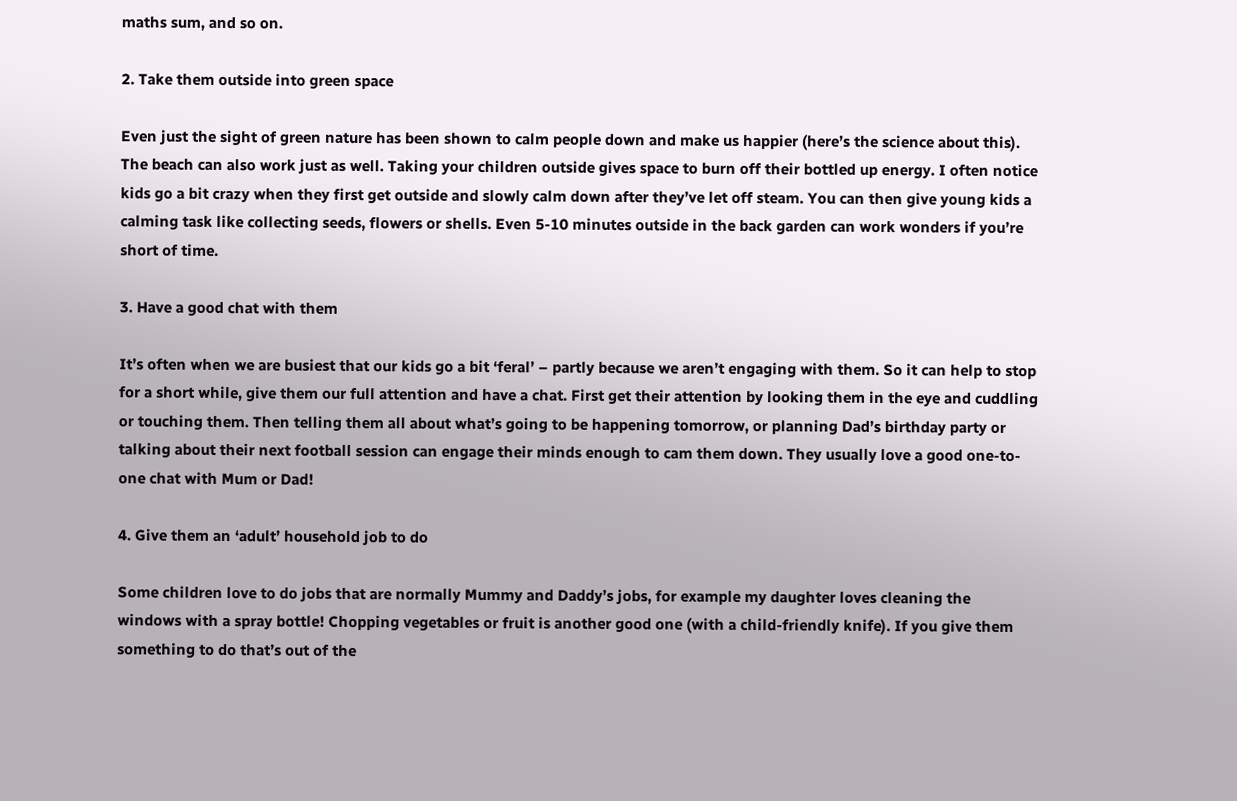maths sum, and so on.

2. Take them outside into green space

Even just the sight of green nature has been shown to calm people down and make us happier (here’s the science about this). The beach can also work just as well. Taking your children outside gives space to burn off their bottled up energy. I often notice kids go a bit crazy when they first get outside and slowly calm down after they’ve let off steam. You can then give young kids a calming task like collecting seeds, flowers or shells. Even 5-10 minutes outside in the back garden can work wonders if you’re short of time.

3. Have a good chat with them

It’s often when we are busiest that our kids go a bit ‘feral’ – partly because we aren’t engaging with them. So it can help to stop for a short while, give them our full attention and have a chat. First get their attention by looking them in the eye and cuddling or touching them. Then telling them all about what’s going to be happening tomorrow, or planning Dad’s birthday party or talking about their next football session can engage their minds enough to cam them down. They usually love a good one-to-one chat with Mum or Dad!

4. Give them an ‘adult’ household job to do

Some children love to do jobs that are normally Mummy and Daddy’s jobs, for example my daughter loves cleaning the windows with a spray bottle! Chopping vegetables or fruit is another good one (with a child-friendly knife). If you give them something to do that’s out of the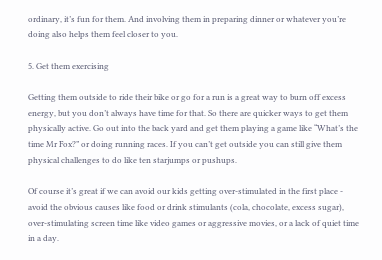ordinary, it’s fun for them. And involving them in preparing dinner or whatever you’re doing also helps them feel closer to you.

5. Get them exercising

Getting them outside to ride their bike or go for a run is a great way to burn off excess energy, but you don’t always have time for that. So there are quicker ways to get them physically active. Go out into the back yard and get them playing a game like “What’s the time Mr Fox?” or doing running races. If you can’t get outside you can still give them physical challenges to do like ten starjumps or pushups.

Of course it’s great if we can avoid our kids getting over-stimulated in the first place - avoid the obvious causes like food or drink stimulants (cola, chocolate, excess sugar), over-stimulating screen time like video games or aggressive movies, or a lack of quiet time in a day.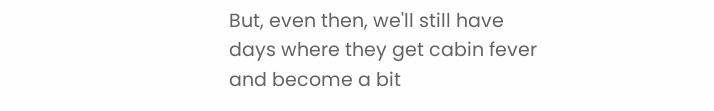But, even then, we'll still have days where they get cabin fever and become a bit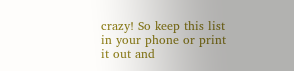crazy! So keep this list in your phone or print it out and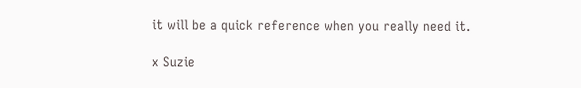it will be a quick reference when you really need it.

x Suzie